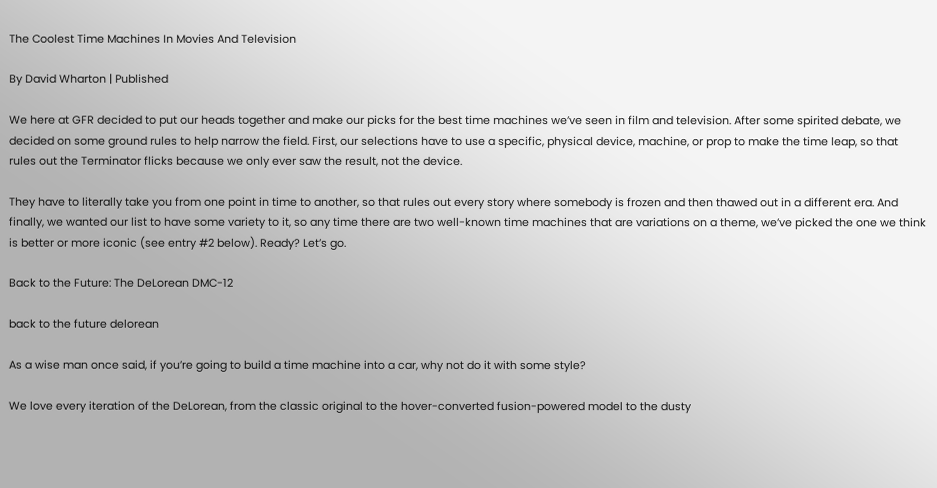The Coolest Time Machines In Movies And Television

By David Wharton | Published

We here at GFR decided to put our heads together and make our picks for the best time machines we’ve seen in film and television. After some spirited debate, we decided on some ground rules to help narrow the field. First, our selections have to use a specific, physical device, machine, or prop to make the time leap, so that rules out the Terminator flicks because we only ever saw the result, not the device.

They have to literally take you from one point in time to another, so that rules out every story where somebody is frozen and then thawed out in a different era. And finally, we wanted our list to have some variety to it, so any time there are two well-known time machines that are variations on a theme, we’ve picked the one we think is better or more iconic (see entry #2 below). Ready? Let’s go.

Back to the Future: The DeLorean DMC-12

back to the future delorean

As a wise man once said, if you’re going to build a time machine into a car, why not do it with some style?

We love every iteration of the DeLorean, from the classic original to the hover-converted fusion-powered model to the dusty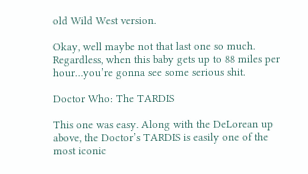old Wild West version.

Okay, well maybe not that last one so much. Regardless, when this baby gets up to 88 miles per hour…you’re gonna see some serious shit.

Doctor Who: The TARDIS

This one was easy. Along with the DeLorean up above, the Doctor’s TARDIS is easily one of the most iconic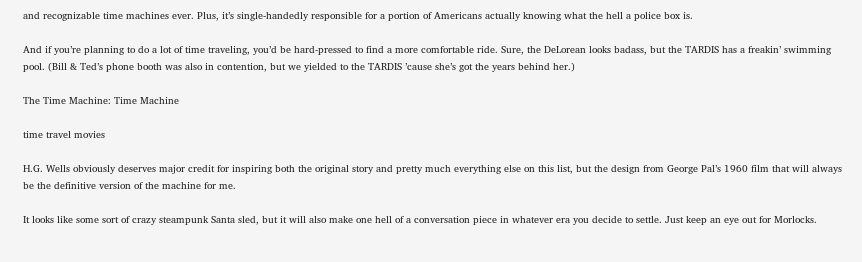and recognizable time machines ever. Plus, it’s single-handedly responsible for a portion of Americans actually knowing what the hell a police box is.

And if you’re planning to do a lot of time traveling, you’d be hard-pressed to find a more comfortable ride. Sure, the DeLorean looks badass, but the TARDIS has a freakin’ swimming pool. (Bill & Ted’s phone booth was also in contention, but we yielded to the TARDIS ’cause she’s got the years behind her.)

The Time Machine: Time Machine

time travel movies

H.G. Wells obviously deserves major credit for inspiring both the original story and pretty much everything else on this list, but the design from George Pal’s 1960 film that will always be the definitive version of the machine for me.

It looks like some sort of crazy steampunk Santa sled, but it will also make one hell of a conversation piece in whatever era you decide to settle. Just keep an eye out for Morlocks.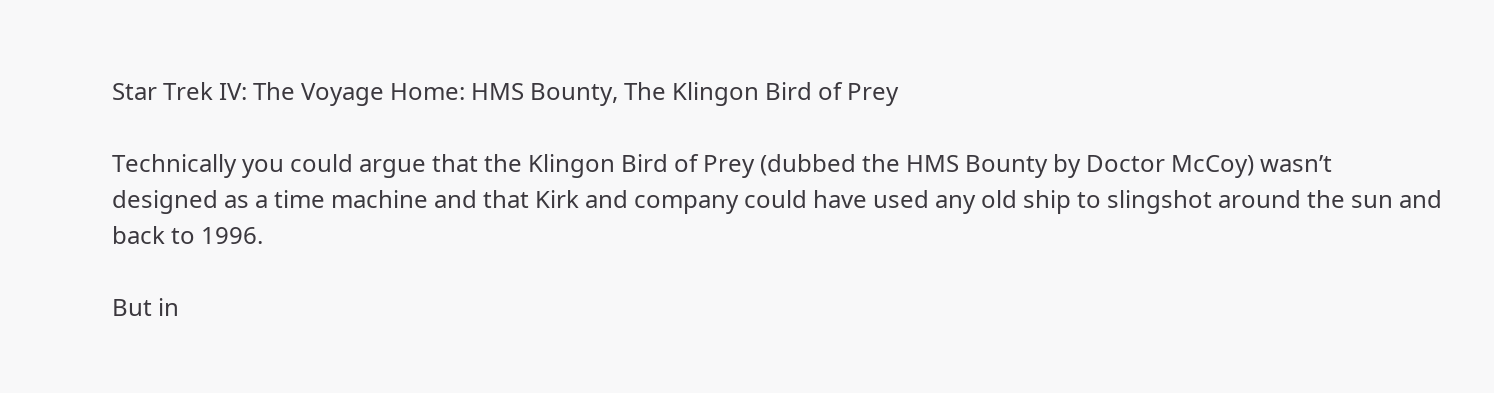Star Trek IV: The Voyage Home: HMS Bounty, The Klingon Bird of Prey

Technically you could argue that the Klingon Bird of Prey (dubbed the HMS Bounty by Doctor McCoy) wasn’t designed as a time machine and that Kirk and company could have used any old ship to slingshot around the sun and back to 1996.

But in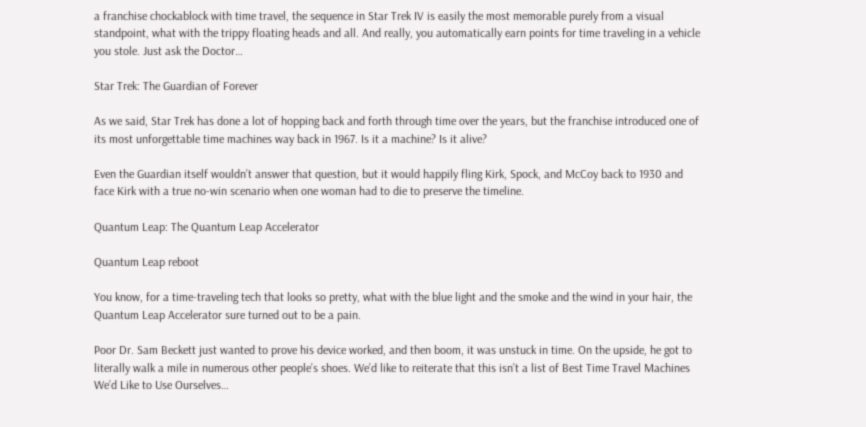a franchise chockablock with time travel, the sequence in Star Trek IV is easily the most memorable purely from a visual standpoint, what with the trippy floating heads and all. And really, you automatically earn points for time traveling in a vehicle you stole. Just ask the Doctor…

Star Trek: The Guardian of Forever

As we said, Star Trek has done a lot of hopping back and forth through time over the years, but the franchise introduced one of its most unforgettable time machines way back in 1967. Is it a machine? Is it alive?

Even the Guardian itself wouldn’t answer that question, but it would happily fling Kirk, Spock, and McCoy back to 1930 and face Kirk with a true no-win scenario when one woman had to die to preserve the timeline.

Quantum Leap: The Quantum Leap Accelerator

Quantum Leap reboot

You know, for a time-traveling tech that looks so pretty, what with the blue light and the smoke and the wind in your hair, the Quantum Leap Accelerator sure turned out to be a pain.

Poor Dr. Sam Beckett just wanted to prove his device worked, and then boom, it was unstuck in time. On the upside, he got to literally walk a mile in numerous other people’s shoes. We’d like to reiterate that this isn’t a list of Best Time Travel Machines We’d Like to Use Ourselves…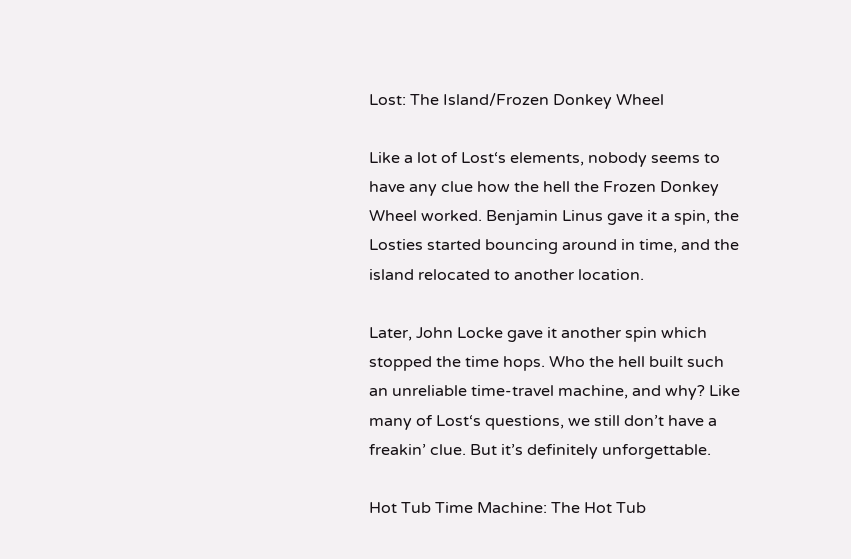Lost: The Island/Frozen Donkey Wheel

Like a lot of Lost‘s elements, nobody seems to have any clue how the hell the Frozen Donkey Wheel worked. Benjamin Linus gave it a spin, the Losties started bouncing around in time, and the island relocated to another location.

Later, John Locke gave it another spin which stopped the time hops. Who the hell built such an unreliable time-travel machine, and why? Like many of Lost‘s questions, we still don’t have a freakin’ clue. But it’s definitely unforgettable.

Hot Tub Time Machine: The Hot Tub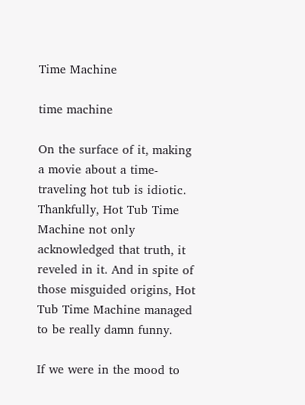Time Machine

time machine

On the surface of it, making a movie about a time-traveling hot tub is idiotic. Thankfully, Hot Tub Time Machine not only acknowledged that truth, it reveled in it. And in spite of those misguided origins, Hot Tub Time Machine managed to be really damn funny.

If we were in the mood to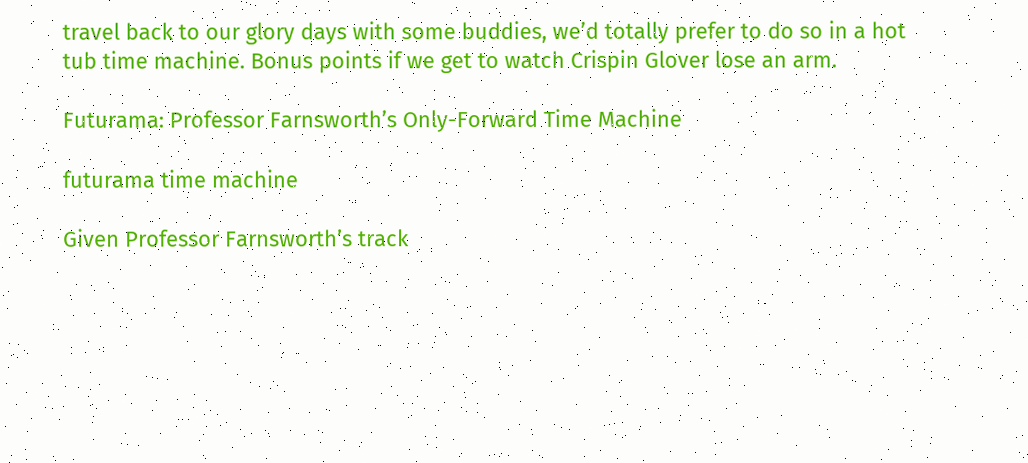travel back to our glory days with some buddies, we’d totally prefer to do so in a hot tub time machine. Bonus points if we get to watch Crispin Glover lose an arm.

Futurama: Professor Farnsworth’s Only-Forward Time Machine

futurama time machine

Given Professor Farnsworth’s track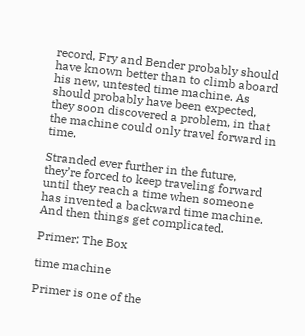record, Fry and Bender probably should have known better than to climb aboard his new, untested time machine. As should probably have been expected, they soon discovered a problem, in that the machine could only travel forward in time.

Stranded ever further in the future, they’re forced to keep traveling forward until they reach a time when someone has invented a backward time machine. And then things get complicated.

Primer: The Box

time machine

Primer is one of the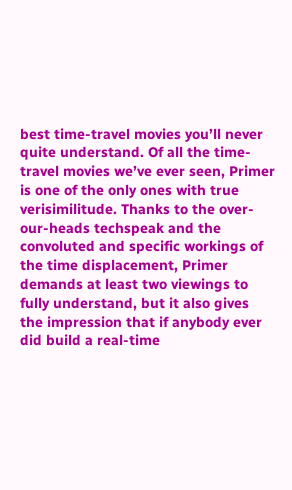best time-travel movies you’ll never quite understand. Of all the time-travel movies we’ve ever seen, Primer is one of the only ones with true verisimilitude. Thanks to the over-our-heads techspeak and the convoluted and specific workings of the time displacement, Primer demands at least two viewings to fully understand, but it also gives the impression that if anybody ever did build a real-time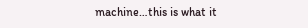machine…this is what it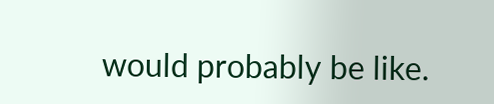would probably be like.